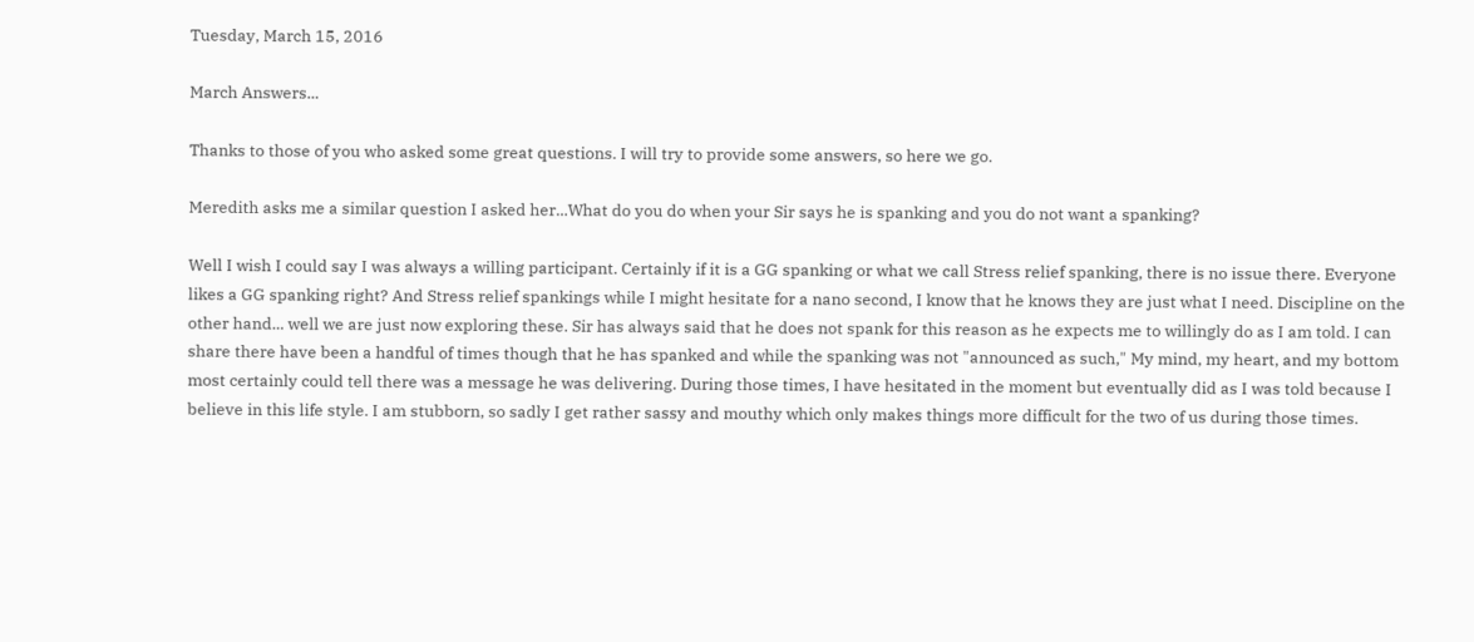Tuesday, March 15, 2016

March Answers...

Thanks to those of you who asked some great questions. I will try to provide some answers, so here we go.

Meredith asks me a similar question I asked her...What do you do when your Sir says he is spanking and you do not want a spanking?

Well I wish I could say I was always a willing participant. Certainly if it is a GG spanking or what we call Stress relief spanking, there is no issue there. Everyone likes a GG spanking right? And Stress relief spankings while I might hesitate for a nano second, I know that he knows they are just what I need. Discipline on the other hand... well we are just now exploring these. Sir has always said that he does not spank for this reason as he expects me to willingly do as I am told. I can share there have been a handful of times though that he has spanked and while the spanking was not "announced as such," My mind, my heart, and my bottom most certainly could tell there was a message he was delivering. During those times, I have hesitated in the moment but eventually did as I was told because I believe in this life style. I am stubborn, so sadly I get rather sassy and mouthy which only makes things more difficult for the two of us during those times.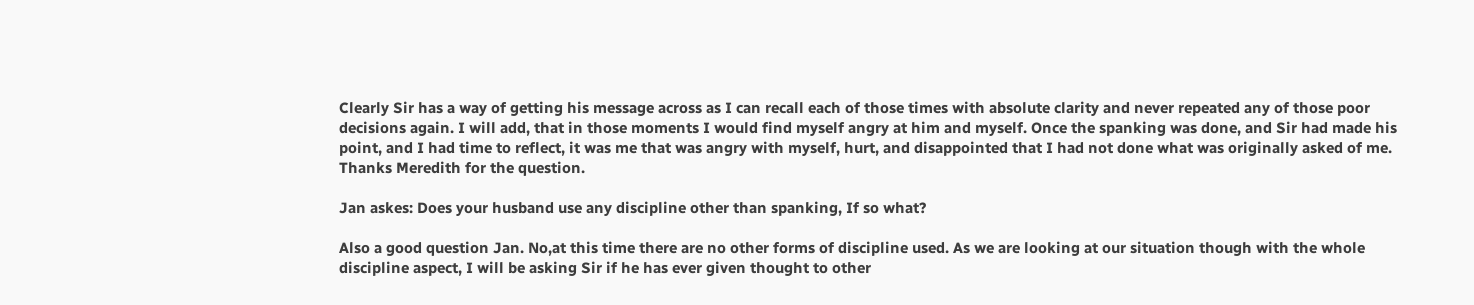Clearly Sir has a way of getting his message across as I can recall each of those times with absolute clarity and never repeated any of those poor decisions again. I will add, that in those moments I would find myself angry at him and myself. Once the spanking was done, and Sir had made his point, and I had time to reflect, it was me that was angry with myself, hurt, and disappointed that I had not done what was originally asked of me. Thanks Meredith for the question.

Jan askes: Does your husband use any discipline other than spanking, If so what?

Also a good question Jan. No,at this time there are no other forms of discipline used. As we are looking at our situation though with the whole discipline aspect, I will be asking Sir if he has ever given thought to other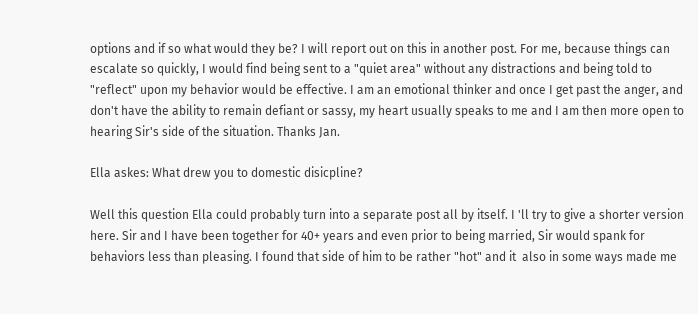options and if so what would they be? I will report out on this in another post. For me, because things can escalate so quickly, I would find being sent to a "quiet area" without any distractions and being told to "reflect" upon my behavior would be effective. I am an emotional thinker and once I get past the anger, and don't have the ability to remain defiant or sassy, my heart usually speaks to me and I am then more open to hearing Sir's side of the situation. Thanks Jan.

Ella askes: What drew you to domestic disicpline?

Well this question Ella could probably turn into a separate post all by itself. I 'll try to give a shorter version here. Sir and I have been together for 40+ years and even prior to being married, Sir would spank for behaviors less than pleasing. I found that side of him to be rather "hot" and it  also in some ways made me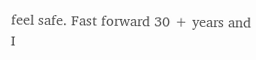feel safe. Fast forward 30 + years and  I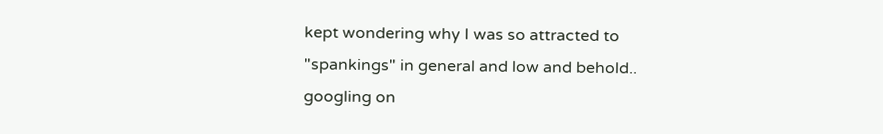kept wondering why I was so attracted to "spankings" in general and low and behold.. googling on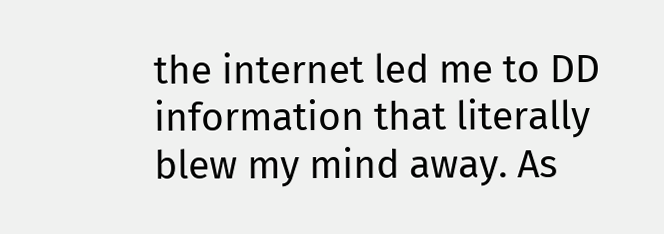the internet led me to DD information that literally blew my mind away. As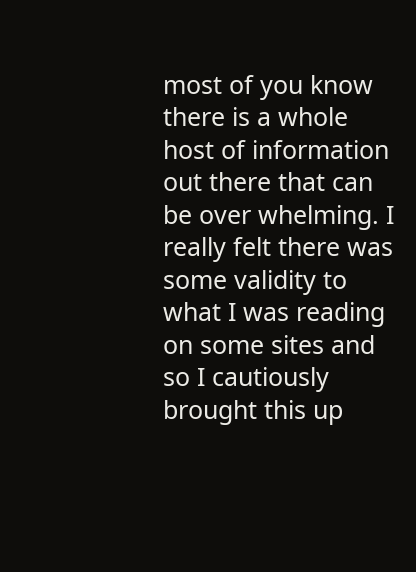most of you know there is a whole host of information out there that can be over whelming. I really felt there was some validity to what I was reading on some sites and so I cautiously brought this up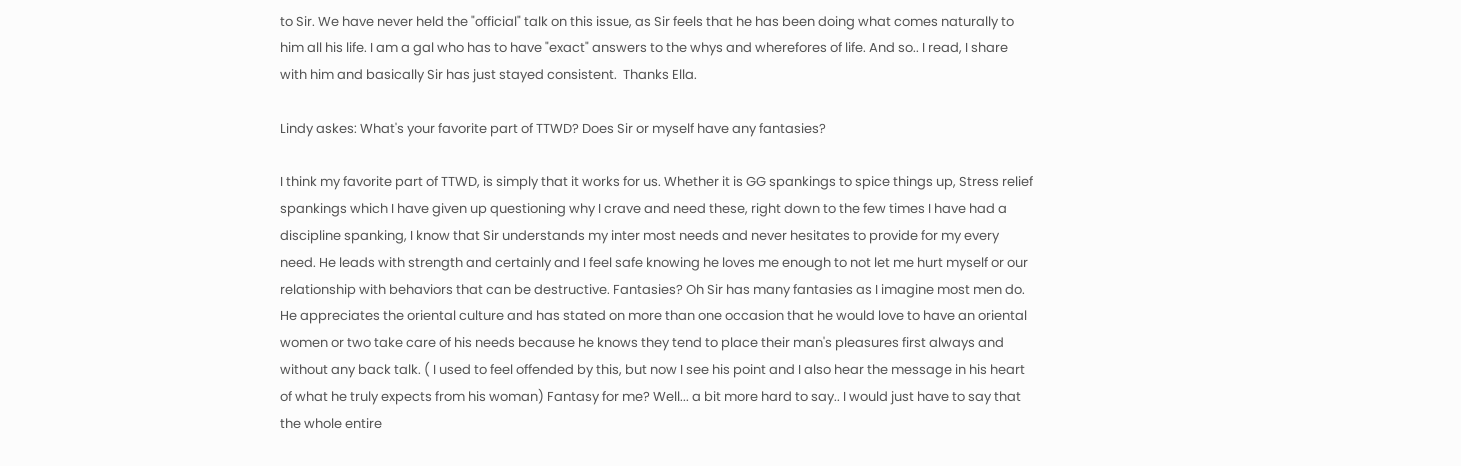to Sir. We have never held the "official" talk on this issue, as Sir feels that he has been doing what comes naturally to him all his life. I am a gal who has to have "exact" answers to the whys and wherefores of life. And so.. I read, I share with him and basically Sir has just stayed consistent.  Thanks Ella.

Lindy askes: What's your favorite part of TTWD? Does Sir or myself have any fantasies?

I think my favorite part of TTWD, is simply that it works for us. Whether it is GG spankings to spice things up, Stress relief spankings which I have given up questioning why I crave and need these, right down to the few times I have had a discipline spanking, I know that Sir understands my inter most needs and never hesitates to provide for my every need. He leads with strength and certainly and I feel safe knowing he loves me enough to not let me hurt myself or our relationship with behaviors that can be destructive. Fantasies? Oh Sir has many fantasies as I imagine most men do. He appreciates the oriental culture and has stated on more than one occasion that he would love to have an oriental women or two take care of his needs because he knows they tend to place their man's pleasures first always and without any back talk. ( I used to feel offended by this, but now I see his point and I also hear the message in his heart of what he truly expects from his woman) Fantasy for me? Well... a bit more hard to say.. I would just have to say that the whole entire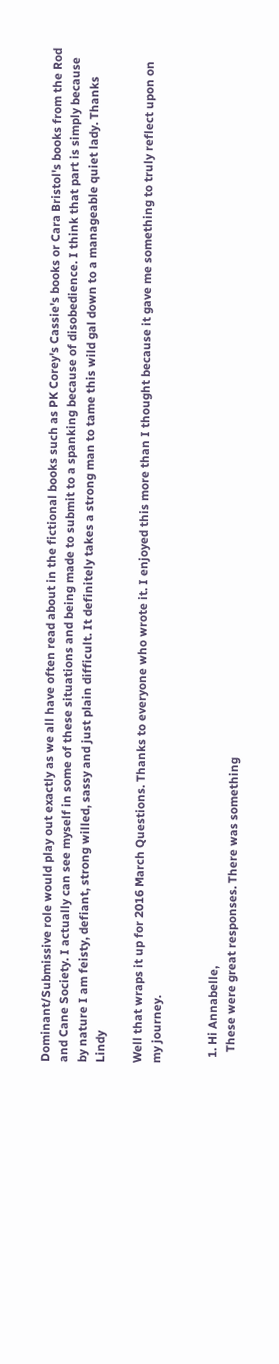Dominant/Submissive role would play out exactly as we all have often read about in the fictional books such as PK Corey's Cassie's books or Cara Bristol's books from the Rod and Cane Society. I actually can see myself in some of these situations and being made to submit to a spanking because of disobedience. I think that part is simply because by nature I am feisty, defiant, strong willed, sassy and just plain difficult. It definitely takes a strong man to tame this wild gal down to a manageable quiet lady. Thanks Lindy

Well that wraps it up for 2016 March Questions. Thanks to everyone who wrote it. I enjoyed this more than I thought because it gave me something to truly reflect upon on my journey.


  1. Hi Annabelle,
    These were great responses. There was something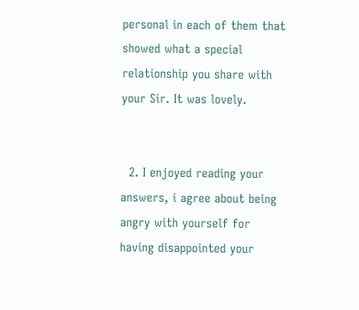personal in each of them that showed what a special relationship you share with your Sir. It was lovely.


  2. I enjoyed reading your answers, i agree about being angry with yourself for having disappointed your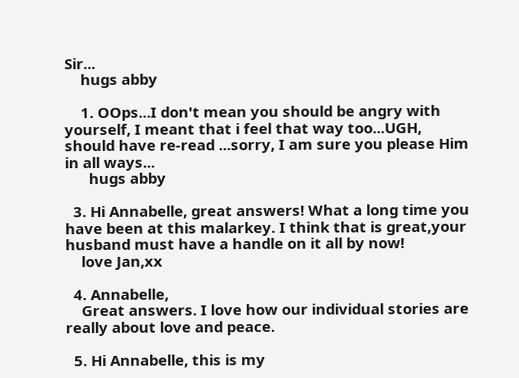Sir...
    hugs abby

    1. OOps...I don't mean you should be angry with yourself, I meant that i feel that way too...UGH, should have re-read ...sorry, I am sure you please Him in all ways...
      hugs abby

  3. Hi Annabelle, great answers! What a long time you have been at this malarkey. I think that is great,your husband must have a handle on it all by now!
    love Jan,xx

  4. Annabelle,
    Great answers. I love how our individual stories are really about love and peace.

  5. Hi Annabelle, this is my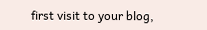first visit to your blog,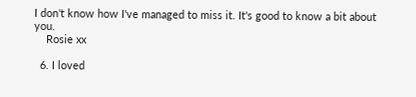I don't know how I've managed to miss it. It's good to know a bit about you.
    Rosie xx

  6. I loved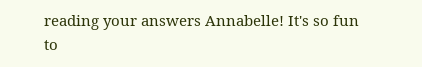reading your answers Annabelle! It's so fun to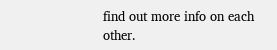find out more info on each other.